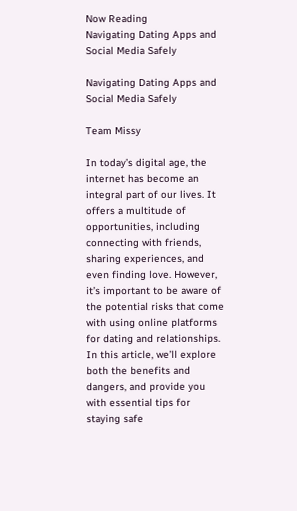Now Reading
Navigating Dating Apps and Social Media Safely

Navigating Dating Apps and Social Media Safely

Team Missy

In today’s digital age, the internet has become an integral part of our lives. It offers a multitude of opportunities, including connecting with friends, sharing experiences, and even finding love. However, it’s important to be aware of the potential risks that come with using online platforms for dating and relationships. In this article, we’ll explore both the benefits and dangers, and provide you with essential tips for staying safe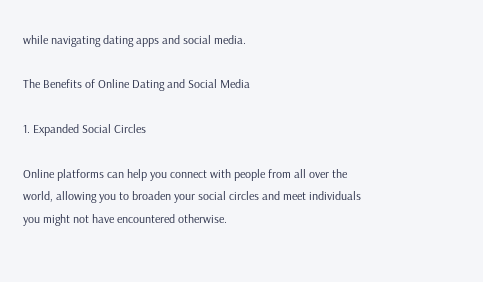while navigating dating apps and social media.

The Benefits of Online Dating and Social Media

1. Expanded Social Circles

Online platforms can help you connect with people from all over the world, allowing you to broaden your social circles and meet individuals you might not have encountered otherwise.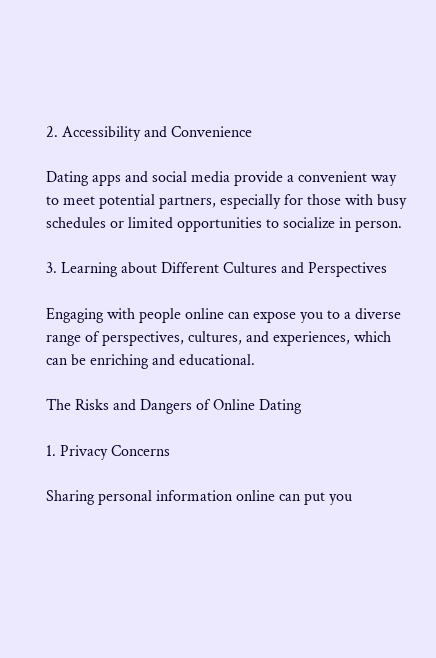2. Accessibility and Convenience

Dating apps and social media provide a convenient way to meet potential partners, especially for those with busy schedules or limited opportunities to socialize in person.

3. Learning about Different Cultures and Perspectives

Engaging with people online can expose you to a diverse range of perspectives, cultures, and experiences, which can be enriching and educational.

The Risks and Dangers of Online Dating

1. Privacy Concerns

Sharing personal information online can put you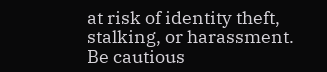at risk of identity theft, stalking, or harassment. Be cautious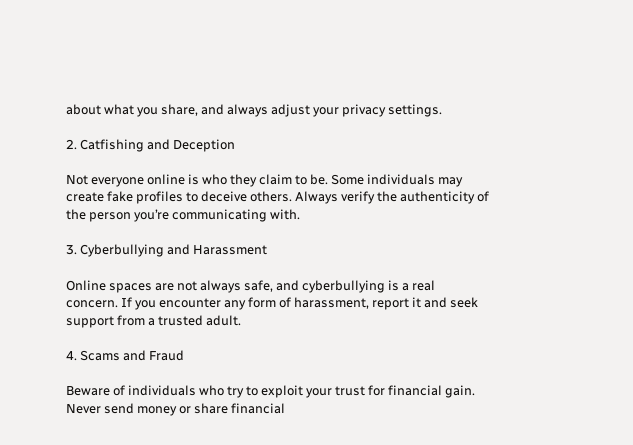about what you share, and always adjust your privacy settings.

2. Catfishing and Deception

Not everyone online is who they claim to be. Some individuals may create fake profiles to deceive others. Always verify the authenticity of the person you’re communicating with.

3. Cyberbullying and Harassment

Online spaces are not always safe, and cyberbullying is a real concern. If you encounter any form of harassment, report it and seek support from a trusted adult.

4. Scams and Fraud

Beware of individuals who try to exploit your trust for financial gain. Never send money or share financial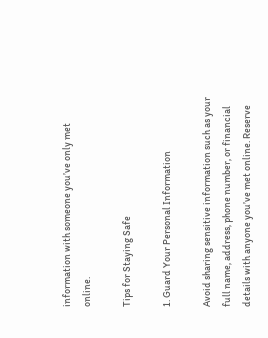information with someone you’ve only met online.

Tips for Staying Safe

1. Guard Your Personal Information

Avoid sharing sensitive information such as your full name, address, phone number, or financial details with anyone you’ve met online. Reserve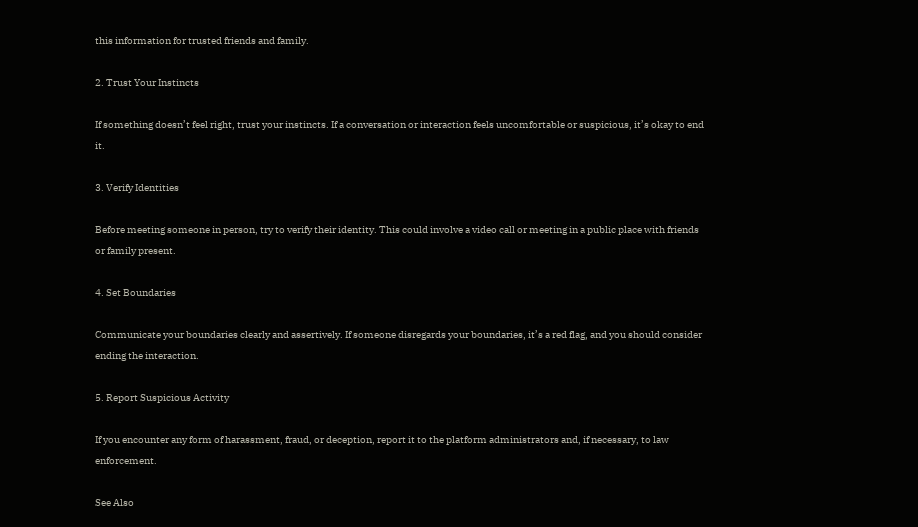this information for trusted friends and family.

2. Trust Your Instincts

If something doesn’t feel right, trust your instincts. If a conversation or interaction feels uncomfortable or suspicious, it’s okay to end it.

3. Verify Identities

Before meeting someone in person, try to verify their identity. This could involve a video call or meeting in a public place with friends or family present.

4. Set Boundaries

Communicate your boundaries clearly and assertively. If someone disregards your boundaries, it’s a red flag, and you should consider ending the interaction.

5. Report Suspicious Activity

If you encounter any form of harassment, fraud, or deception, report it to the platform administrators and, if necessary, to law enforcement.

See Also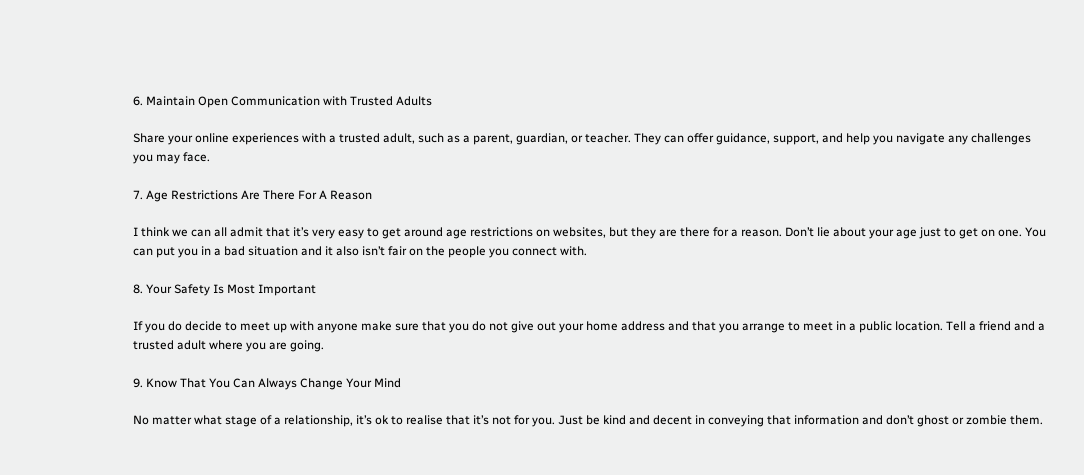6. Maintain Open Communication with Trusted Adults

Share your online experiences with a trusted adult, such as a parent, guardian, or teacher. They can offer guidance, support, and help you navigate any challenges you may face.

7. Age Restrictions Are There For A Reason

I think we can all admit that it’s very easy to get around age restrictions on websites, but they are there for a reason. Don’t lie about your age just to get on one. You can put you in a bad situation and it also isn’t fair on the people you connect with.

8. Your Safety Is Most Important

If you do decide to meet up with anyone make sure that you do not give out your home address and that you arrange to meet in a public location. Tell a friend and a trusted adult where you are going.

9. Know That You Can Always Change Your Mind

No matter what stage of a relationship, it’s ok to realise that it’s not for you. Just be kind and decent in conveying that information and don’t ghost or zombie them.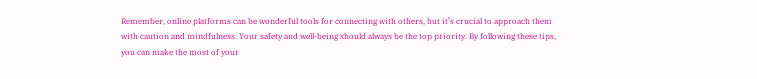Remember, online platforms can be wonderful tools for connecting with others, but it’s crucial to approach them with caution and mindfulness. Your safety and well-being should always be the top priority. By following these tips, you can make the most of your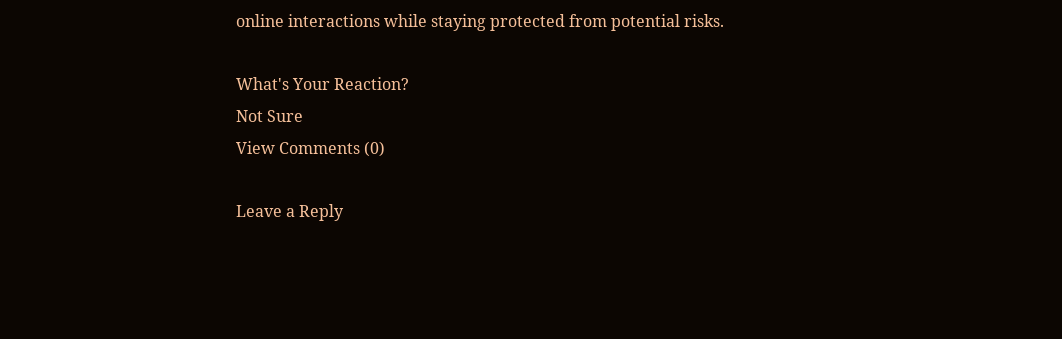online interactions while staying protected from potential risks.

What's Your Reaction?
Not Sure
View Comments (0)

Leave a Reply